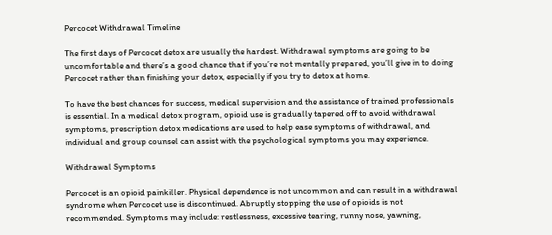Percocet Withdrawal Timeline

The first days of Percocet detox are usually the hardest. Withdrawal symptoms are going to be uncomfortable and there’s a good chance that if you’re not mentally prepared, you’ll give in to doing Percocet rather than finishing your detox, especially if you try to detox at home.

To have the best chances for success, medical supervision and the assistance of trained professionals is essential. In a medical detox program, opioid use is gradually tapered off to avoid withdrawal symptoms, prescription detox medications are used to help ease symptoms of withdrawal, and individual and group counsel can assist with the psychological symptoms you may experience.

Withdrawal Symptoms

Percocet is an opioid painkiller. Physical dependence is not uncommon and can result in a withdrawal syndrome when Percocet use is discontinued. Abruptly stopping the use of opioids is not recommended. Symptoms may include: restlessness, excessive tearing, runny nose, yawning,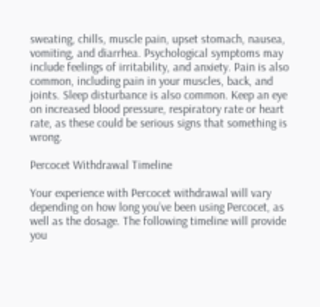sweating, chills, muscle pain, upset stomach, nausea, vomiting, and diarrhea. Psychological symptoms may include feelings of irritability, and anxiety. Pain is also common, including pain in your muscles, back, and joints. Sleep disturbance is also common. Keep an eye on increased blood pressure, respiratory rate or heart rate, as these could be serious signs that something is wrong.

Percocet Withdrawal Timeline

Your experience with Percocet withdrawal will vary depending on how long you’ve been using Percocet, as well as the dosage. The following timeline will provide you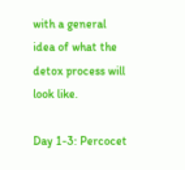with a general idea of what the detox process will look like.

Day 1-3: Percocet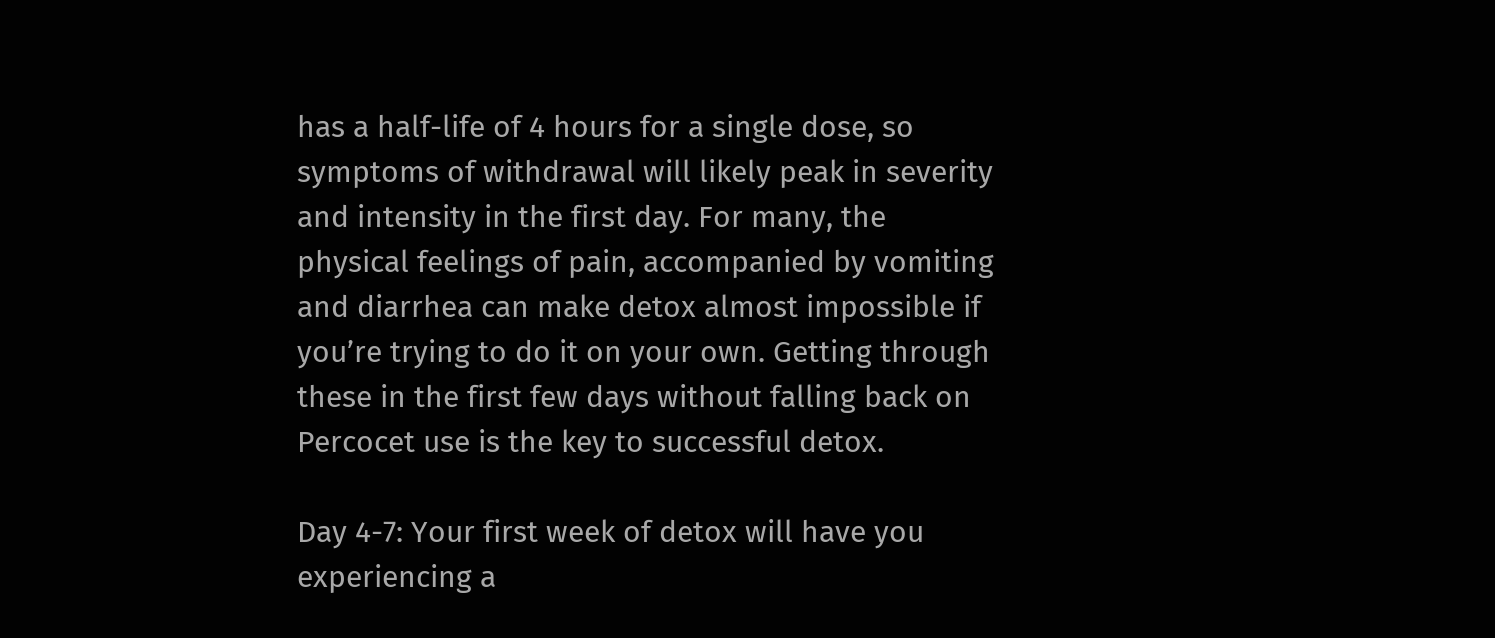has a half-life of 4 hours for a single dose, so symptoms of withdrawal will likely peak in severity and intensity in the first day. For many, the physical feelings of pain, accompanied by vomiting and diarrhea can make detox almost impossible if you’re trying to do it on your own. Getting through these in the first few days without falling back on Percocet use is the key to successful detox.

Day 4-7: Your first week of detox will have you experiencing a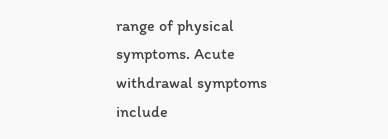range of physical symptoms. Acute withdrawal symptoms include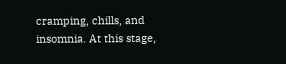cramping, chills, and insomnia. At this stage,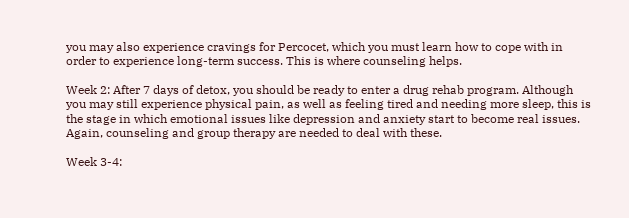you may also experience cravings for Percocet, which you must learn how to cope with in order to experience long-term success. This is where counseling helps.

Week 2: After 7 days of detox, you should be ready to enter a drug rehab program. Although you may still experience physical pain, as well as feeling tired and needing more sleep, this is the stage in which emotional issues like depression and anxiety start to become real issues. Again, counseling and group therapy are needed to deal with these.

Week 3-4: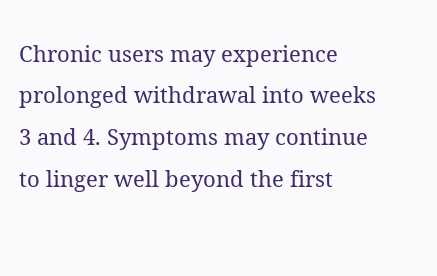Chronic users may experience prolonged withdrawal into weeks 3 and 4. Symptoms may continue to linger well beyond the first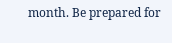month. Be prepared for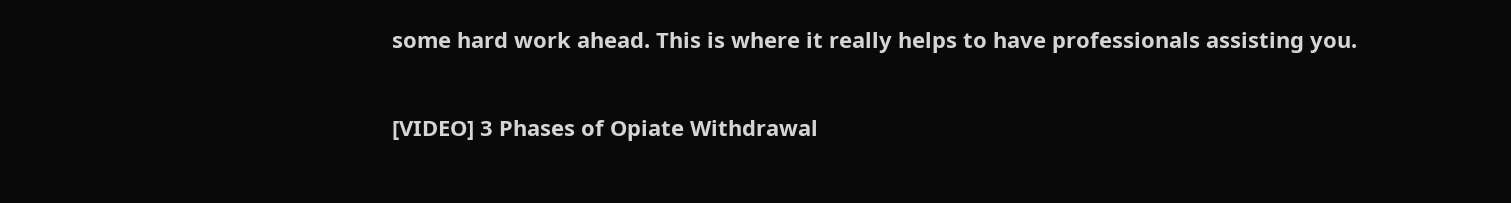some hard work ahead. This is where it really helps to have professionals assisting you.

[VIDEO] 3 Phases of Opiate Withdrawal